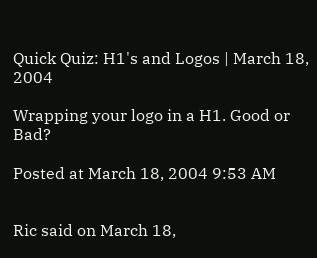Quick Quiz: H1's and Logos | March 18, 2004

Wrapping your logo in a H1. Good or Bad?

Posted at March 18, 2004 9:53 AM


Ric said on March 18,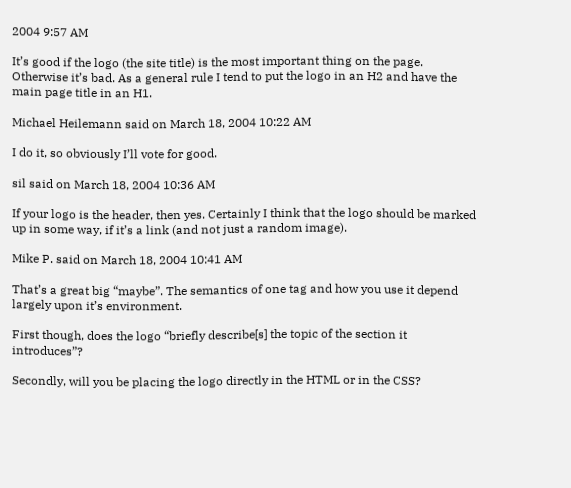2004 9:57 AM

It’s good if the logo (the site title) is the most important thing on the page. Otherwise it’s bad. As a general rule I tend to put the logo in an H2 and have the main page title in an H1.

Michael Heilemann said on March 18, 2004 10:22 AM

I do it, so obviously I’ll vote for good.

sil said on March 18, 2004 10:36 AM

If your logo is the header, then yes. Certainly I think that the logo should be marked up in some way, if it’s a link (and not just a random image).

Mike P. said on March 18, 2004 10:41 AM

That’s a great big “maybe”. The semantics of one tag and how you use it depend largely upon it’s environment.

First though, does the logo “briefly describe[s] the topic of the section it introduces”?

Secondly, will you be placing the logo directly in the HTML or in the CSS?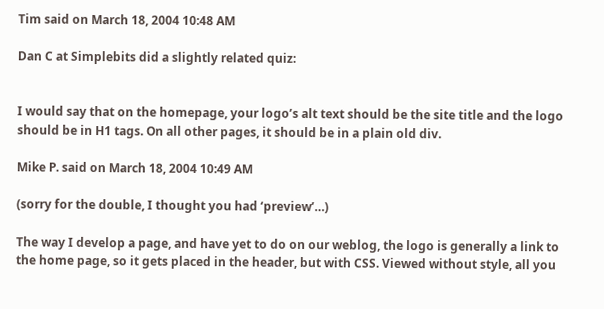Tim said on March 18, 2004 10:48 AM

Dan C at Simplebits did a slightly related quiz:


I would say that on the homepage, your logo’s alt text should be the site title and the logo should be in H1 tags. On all other pages, it should be in a plain old div.

Mike P. said on March 18, 2004 10:49 AM

(sorry for the double, I thought you had ‘preview’…)

The way I develop a page, and have yet to do on our weblog, the logo is generally a link to the home page, so it gets placed in the header, but with CSS. Viewed without style, all you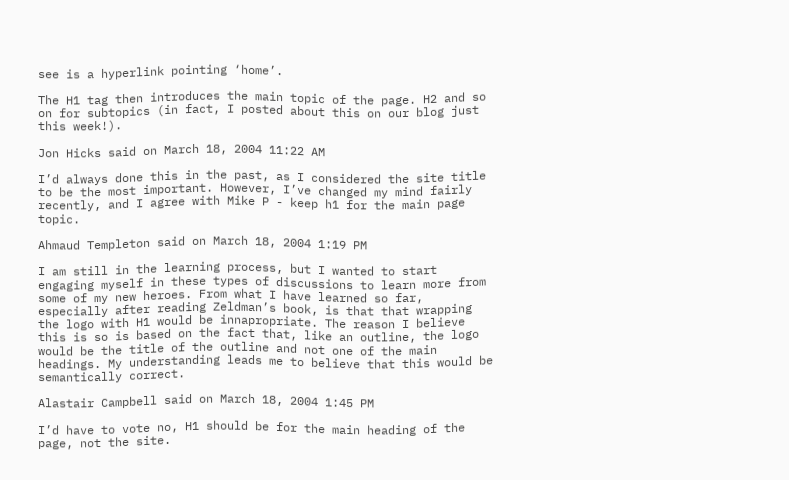see is a hyperlink pointing ‘home’.

The H1 tag then introduces the main topic of the page. H2 and so on for subtopics (in fact, I posted about this on our blog just this week!).

Jon Hicks said on March 18, 2004 11:22 AM

I’d always done this in the past, as I considered the site title to be the most important. However, I’ve changed my mind fairly recently, and I agree with Mike P - keep h1 for the main page topic.

Ahmaud Templeton said on March 18, 2004 1:19 PM

I am still in the learning process, but I wanted to start engaging myself in these types of discussions to learn more from some of my new heroes. From what I have learned so far, especially after reading Zeldman’s book, is that that wrapping the logo with H1 would be innapropriate. The reason I believe this is so is based on the fact that, like an outline, the logo would be the title of the outline and not one of the main headings. My understanding leads me to believe that this would be semantically correct.

Alastair Campbell said on March 18, 2004 1:45 PM

I’d have to vote no, H1 should be for the main heading of the page, not the site.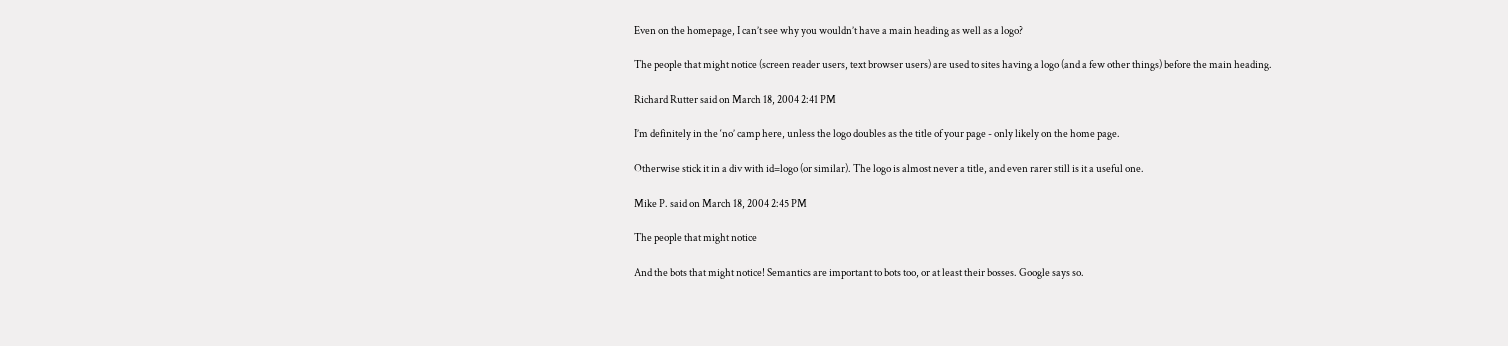Even on the homepage, I can’t see why you wouldn’t have a main heading as well as a logo?

The people that might notice (screen reader users, text browser users) are used to sites having a logo (and a few other things) before the main heading.

Richard Rutter said on March 18, 2004 2:41 PM

I’m definitely in the ‘no’ camp here, unless the logo doubles as the title of your page - only likely on the home page.

Otherwise stick it in a div with id=logo (or similar). The logo is almost never a title, and even rarer still is it a useful one.

Mike P. said on March 18, 2004 2:45 PM

The people that might notice

And the bots that might notice! Semantics are important to bots too, or at least their bosses. Google says so.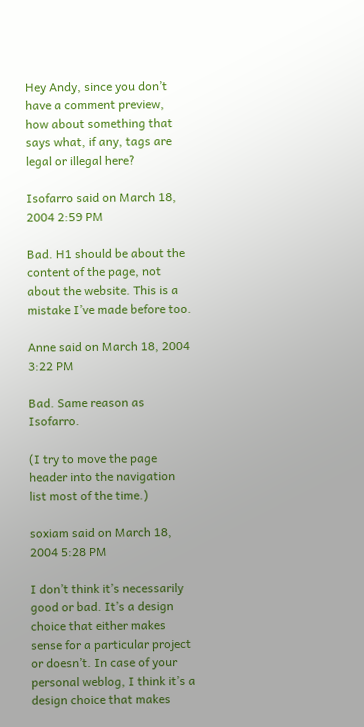Hey Andy, since you don’t have a comment preview, how about something that says what, if any, tags are legal or illegal here?

Isofarro said on March 18, 2004 2:59 PM

Bad. H1 should be about the content of the page, not about the website. This is a mistake I’ve made before too.

Anne said on March 18, 2004 3:22 PM

Bad. Same reason as Isofarro.

(I try to move the page header into the navigation list most of the time.)

soxiam said on March 18, 2004 5:28 PM

I don’t think it’s necessarily good or bad. It’s a design choice that either makes sense for a particular project or doesn’t. In case of your personal weblog, I think it’s a design choice that makes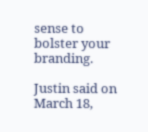sense to bolster your branding.

Justin said on March 18,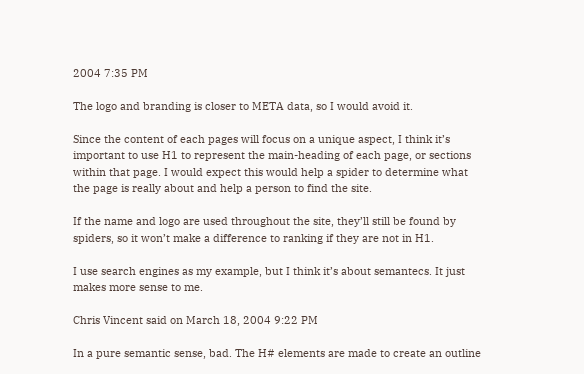2004 7:35 PM

The logo and branding is closer to META data, so I would avoid it.

Since the content of each pages will focus on a unique aspect, I think it’s important to use H1 to represent the main-heading of each page, or sections within that page. I would expect this would help a spider to determine what the page is really about and help a person to find the site.

If the name and logo are used throughout the site, they’ll still be found by spiders, so it won’t make a difference to ranking if they are not in H1.

I use search engines as my example, but I think it’s about semantecs. It just makes more sense to me.

Chris Vincent said on March 18, 2004 9:22 PM

In a pure semantic sense, bad. The H# elements are made to create an outline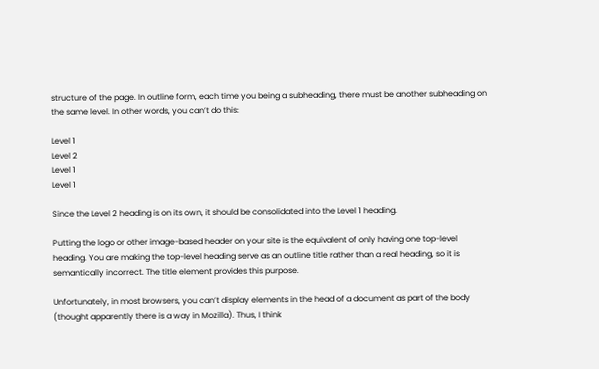structure of the page. In outline form, each time you being a subheading, there must be another subheading on the same level. In other words, you can’t do this:

Level 1
Level 2
Level 1
Level 1

Since the Level 2 heading is on its own, it should be consolidated into the Level 1 heading.

Putting the logo or other image-based header on your site is the equivalent of only having one top-level heading. You are making the top-level heading serve as an outline title rather than a real heading, so it is semantically incorrect. The title element provides this purpose.

Unfortunately, in most browsers, you can’t display elements in the head of a document as part of the body (thought apparently there is a way in Mozilla). Thus, I think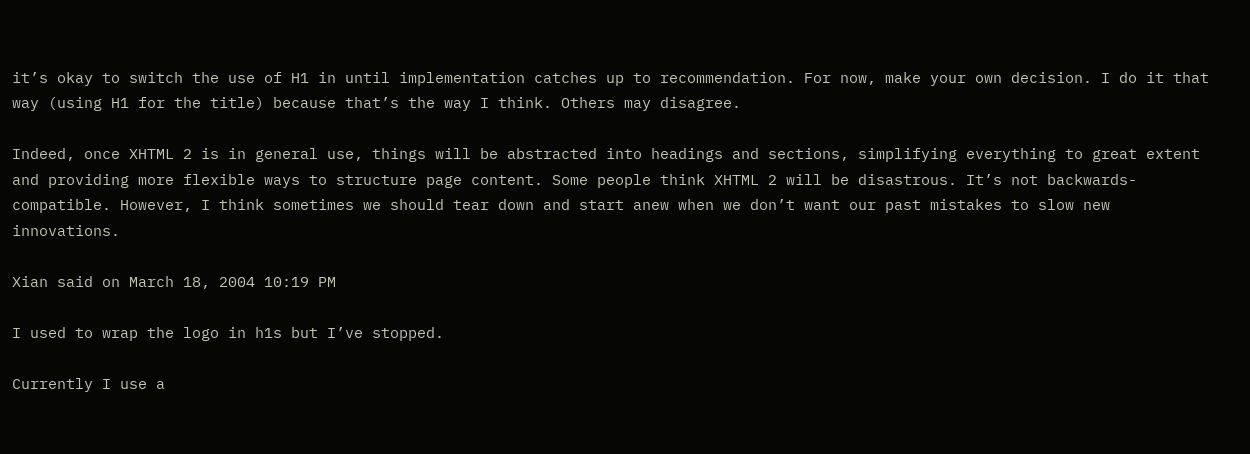it’s okay to switch the use of H1 in until implementation catches up to recommendation. For now, make your own decision. I do it that way (using H1 for the title) because that’s the way I think. Others may disagree.

Indeed, once XHTML 2 is in general use, things will be abstracted into headings and sections, simplifying everything to great extent and providing more flexible ways to structure page content. Some people think XHTML 2 will be disastrous. It’s not backwards-compatible. However, I think sometimes we should tear down and start anew when we don’t want our past mistakes to slow new innovations.

Xian said on March 18, 2004 10:19 PM

I used to wrap the logo in h1s but I’ve stopped.

Currently I use a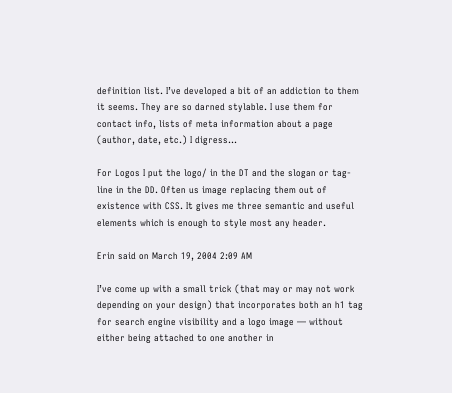definition list. I’ve developed a bit of an addiction to them it seems. They are so darned stylable. I use them for contact info, lists of meta information about a page (author, date, etc.) I digress…

For Logos I put the logo/ in the DT and the slogan or tag-line in the DD. Often us image replacing them out of existence with CSS. It gives me three semantic and useful elements which is enough to style most any header.

Erin said on March 19, 2004 2:09 AM

I’ve come up with a small trick (that may or may not work depending on your design) that incorporates both an h1 tag for search engine visibility and a logo image — without either being attached to one another in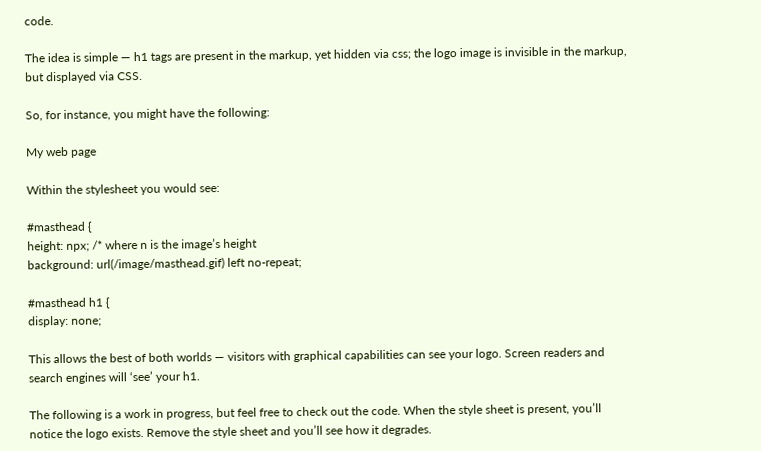code.

The idea is simple — h1 tags are present in the markup, yet hidden via css; the logo image is invisible in the markup, but displayed via CSS.

So, for instance, you might have the following:

My web page

Within the stylesheet you would see:

#masthead {
height: npx; /* where n is the image’s height
background: url(/image/masthead.gif) left no-repeat;

#masthead h1 {
display: none;

This allows the best of both worlds — visitors with graphical capabilities can see your logo. Screen readers and search engines will ‘see’ your h1.

The following is a work in progress, but feel free to check out the code. When the style sheet is present, you’ll notice the logo exists. Remove the style sheet and you’ll see how it degrades.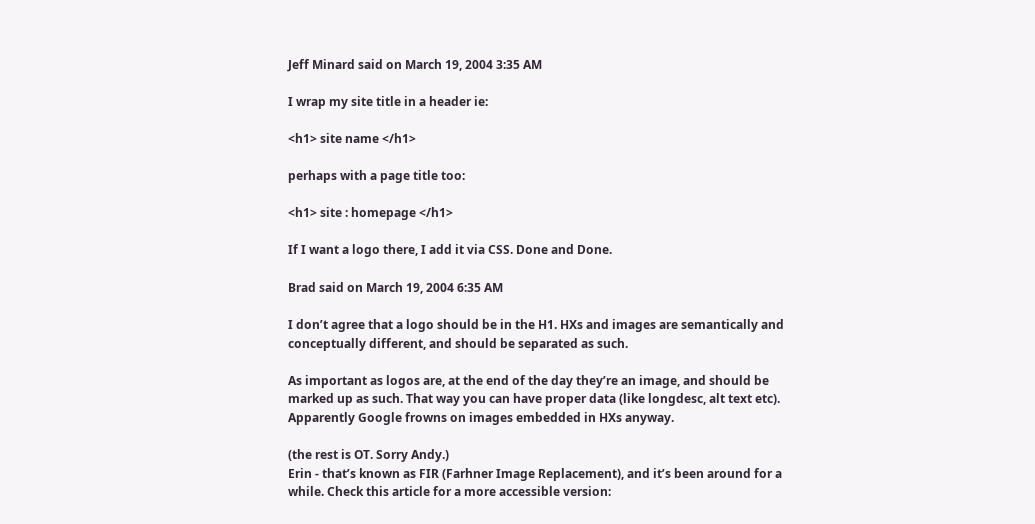Jeff Minard said on March 19, 2004 3:35 AM

I wrap my site title in a header ie:

<h1> site name </h1>

perhaps with a page title too:

<h1> site : homepage </h1>

If I want a logo there, I add it via CSS. Done and Done.

Brad said on March 19, 2004 6:35 AM

I don’t agree that a logo should be in the H1. HXs and images are semantically and conceptually different, and should be separated as such.

As important as logos are, at the end of the day they’re an image, and should be marked up as such. That way you can have proper data (like longdesc, alt text etc). Apparently Google frowns on images embedded in HXs anyway.

(the rest is OT. Sorry Andy.)
Erin - that’s known as FIR (Farhner Image Replacement), and it’s been around for a while. Check this article for a more accessible version: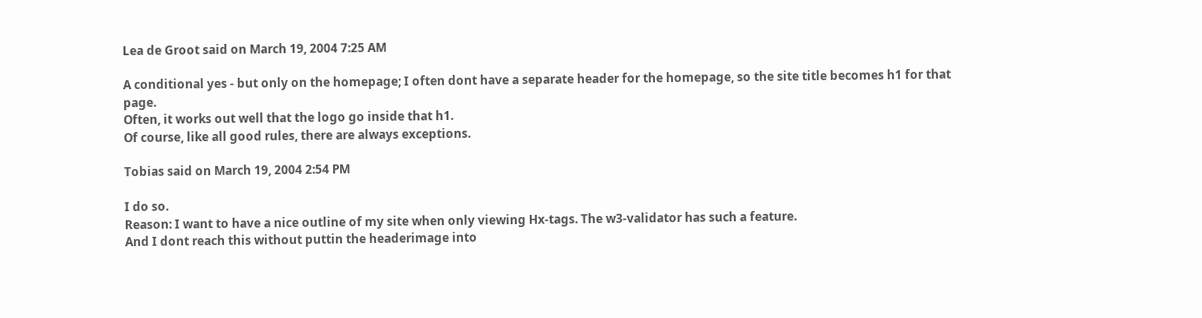Lea de Groot said on March 19, 2004 7:25 AM

A conditional yes - but only on the homepage; I often dont have a separate header for the homepage, so the site title becomes h1 for that page.
Often, it works out well that the logo go inside that h1.
Of course, like all good rules, there are always exceptions.

Tobias said on March 19, 2004 2:54 PM

I do so.
Reason: I want to have a nice outline of my site when only viewing Hx-tags. The w3-validator has such a feature.
And I dont reach this without puttin the headerimage into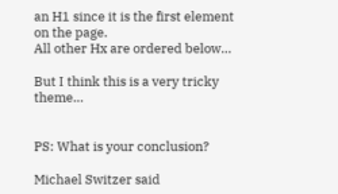an H1 since it is the first element on the page.
All other Hx are ordered below…

But I think this is a very tricky theme…


PS: What is your conclusion?

Michael Switzer said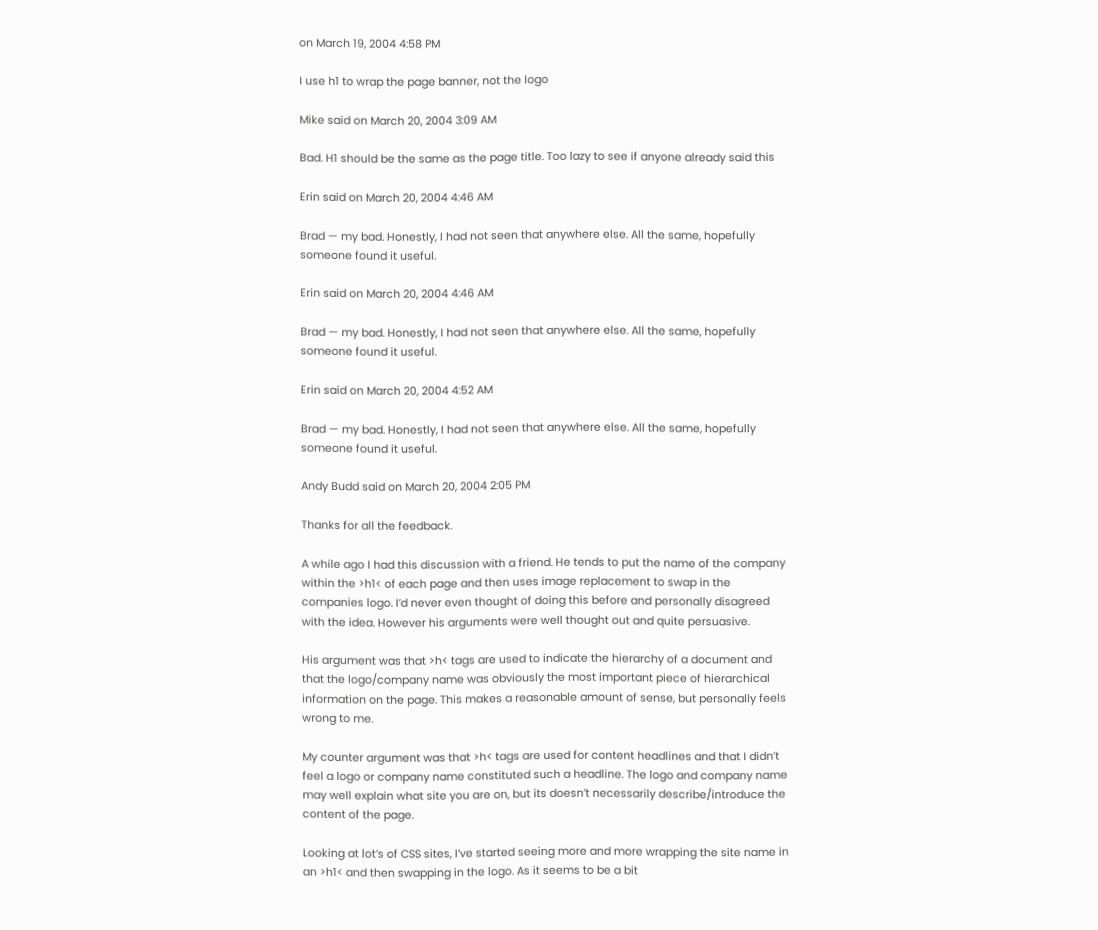on March 19, 2004 4:58 PM

I use h1 to wrap the page banner, not the logo

Mike said on March 20, 2004 3:09 AM

Bad. H1 should be the same as the page title. Too lazy to see if anyone already said this

Erin said on March 20, 2004 4:46 AM

Brad — my bad. Honestly, I had not seen that anywhere else. All the same, hopefully someone found it useful.

Erin said on March 20, 2004 4:46 AM

Brad — my bad. Honestly, I had not seen that anywhere else. All the same, hopefully someone found it useful.

Erin said on March 20, 2004 4:52 AM

Brad — my bad. Honestly, I had not seen that anywhere else. All the same, hopefully someone found it useful.

Andy Budd said on March 20, 2004 2:05 PM

Thanks for all the feedback.

A while ago I had this discussion with a friend. He tends to put the name of the company within the >h1< of each page and then uses image replacement to swap in the companies logo. I’d never even thought of doing this before and personally disagreed with the idea. However his arguments were well thought out and quite persuasive.

His argument was that >h< tags are used to indicate the hierarchy of a document and that the logo/company name was obviously the most important piece of hierarchical information on the page. This makes a reasonable amount of sense, but personally feels wrong to me.

My counter argument was that >h< tags are used for content headlines and that I didn’t feel a logo or company name constituted such a headline. The logo and company name may well explain what site you are on, but its doesn’t necessarily describe/introduce the content of the page.

Looking at lot’s of CSS sites, I’ve started seeing more and more wrapping the site name in an >h1< and then swapping in the logo. As it seems to be a bit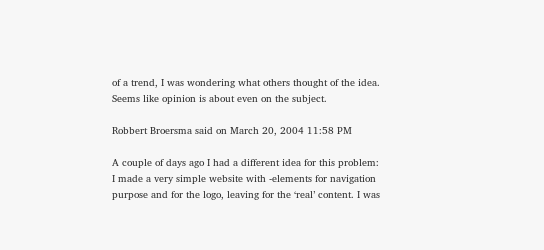of a trend, I was wondering what others thought of the idea. Seems like opinion is about even on the subject.

Robbert Broersma said on March 20, 2004 11:58 PM

A couple of days ago I had a different idea for this problem: I made a very simple website with -elements for navigation purpose and for the logo, leaving for the ‘real’ content. I was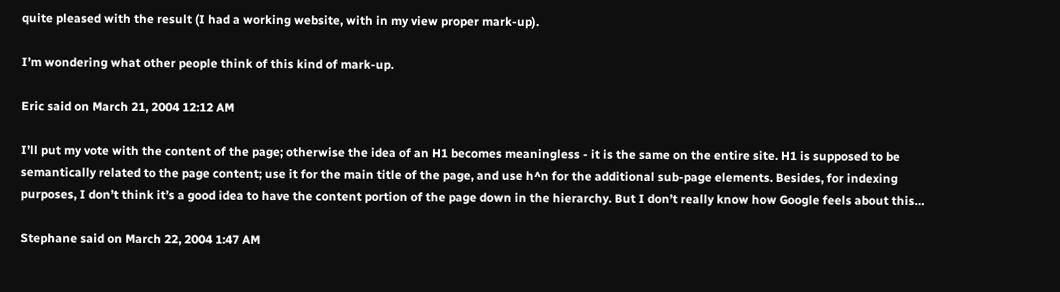quite pleased with the result (I had a working website, with in my view proper mark-up).

I’m wondering what other people think of this kind of mark-up.

Eric said on March 21, 2004 12:12 AM

I’ll put my vote with the content of the page; otherwise the idea of an H1 becomes meaningless - it is the same on the entire site. H1 is supposed to be semantically related to the page content; use it for the main title of the page, and use h^n for the additional sub-page elements. Besides, for indexing purposes, I don’t think it’s a good idea to have the content portion of the page down in the hierarchy. But I don’t really know how Google feels about this…

Stephane said on March 22, 2004 1:47 AM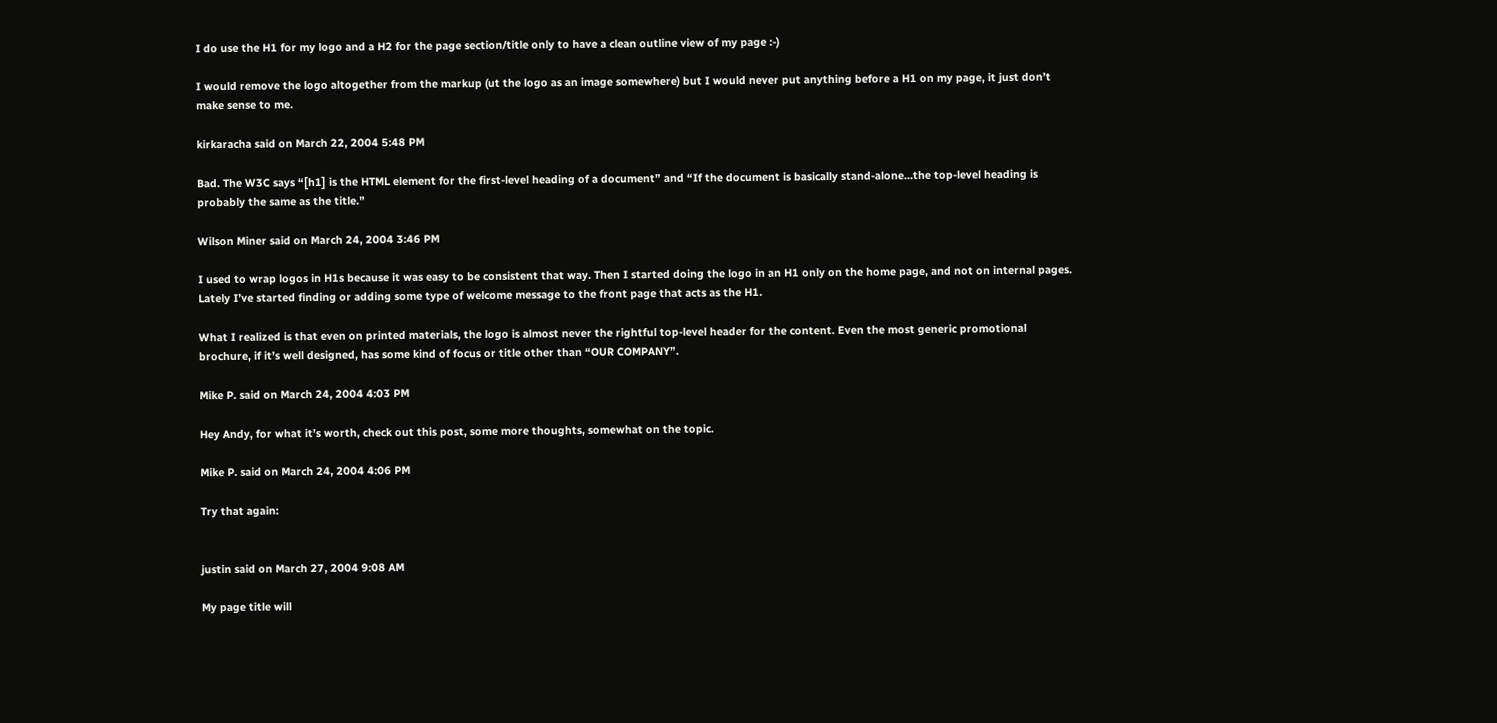I do use the H1 for my logo and a H2 for the page section/title only to have a clean outline view of my page :-)

I would remove the logo altogether from the markup (ut the logo as an image somewhere) but I would never put anything before a H1 on my page, it just don’t make sense to me.

kirkaracha said on March 22, 2004 5:48 PM

Bad. The W3C says “[h1] is the HTML element for the first-level heading of a document” and “If the document is basically stand-alone…the top-level heading is probably the same as the title.”

Wilson Miner said on March 24, 2004 3:46 PM

I used to wrap logos in H1s because it was easy to be consistent that way. Then I started doing the logo in an H1 only on the home page, and not on internal pages. Lately I’ve started finding or adding some type of welcome message to the front page that acts as the H1.

What I realized is that even on printed materials, the logo is almost never the rightful top-level header for the content. Even the most generic promotional brochure, if it’s well designed, has some kind of focus or title other than “OUR COMPANY”.

Mike P. said on March 24, 2004 4:03 PM

Hey Andy, for what it’s worth, check out this post, some more thoughts, somewhat on the topic.

Mike P. said on March 24, 2004 4:06 PM

Try that again:


justin said on March 27, 2004 9:08 AM

My page title will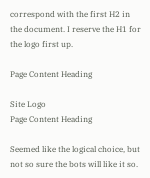correspond with the first H2 in the document. I reserve the H1 for the logo first up.

Page Content Heading

Site Logo
Page Content Heading

Seemed like the logical choice, but not so sure the bots will like it so.